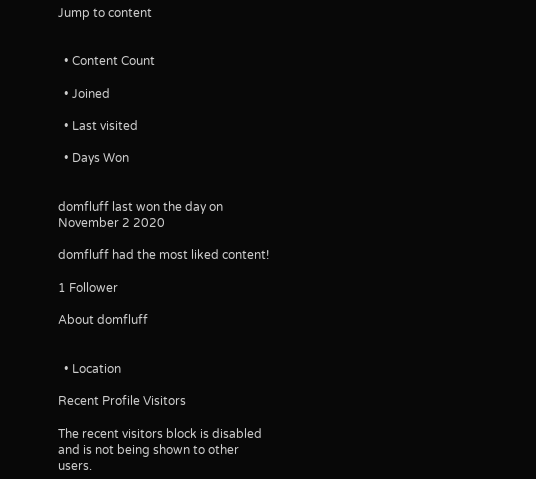Jump to content


  • Content Count

  • Joined

  • Last visited

  • Days Won


domfluff last won the day on November 2 2020

domfluff had the most liked content!

1 Follower

About domfluff


  • Location

Recent Profile Visitors

The recent visitors block is disabled and is not being shown to other users.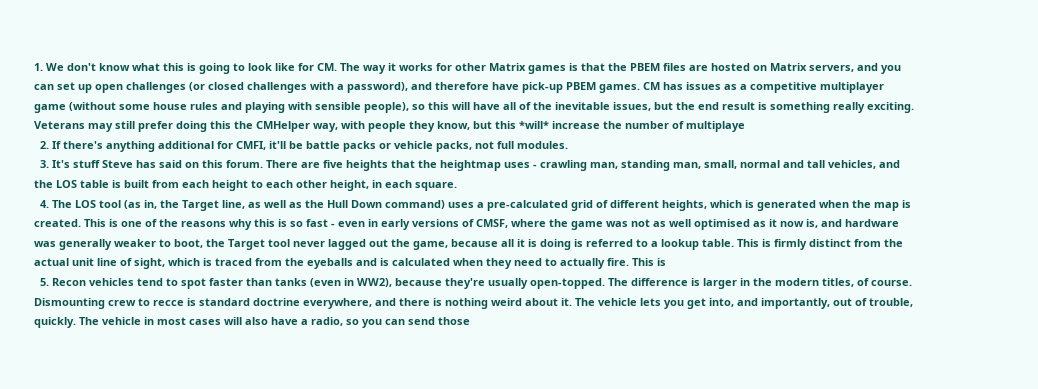1. We don't know what this is going to look like for CM. The way it works for other Matrix games is that the PBEM files are hosted on Matrix servers, and you can set up open challenges (or closed challenges with a password), and therefore have pick-up PBEM games. CM has issues as a competitive multiplayer game (without some house rules and playing with sensible people), so this will have all of the inevitable issues, but the end result is something really exciting. Veterans may still prefer doing this the CMHelper way, with people they know, but this *will* increase the number of multiplaye
  2. If there's anything additional for CMFI, it'll be battle packs or vehicle packs, not full modules.
  3. It's stuff Steve has said on this forum. There are five heights that the heightmap uses - crawling man, standing man, small, normal and tall vehicles, and the LOS table is built from each height to each other height, in each square.
  4. The LOS tool (as in, the Target line, as well as the Hull Down command) uses a pre-calculated grid of different heights, which is generated when the map is created. This is one of the reasons why this is so fast - even in early versions of CMSF, where the game was not as well optimised as it now is, and hardware was generally weaker to boot, the Target tool never lagged out the game, because all it is doing is referred to a lookup table. This is firmly distinct from the actual unit line of sight, which is traced from the eyeballs and is calculated when they need to actually fire. This is
  5. Recon vehicles tend to spot faster than tanks (even in WW2), because they're usually open-topped. The difference is larger in the modern titles, of course. Dismounting crew to recce is standard doctrine everywhere, and there is nothing weird about it. The vehicle lets you get into, and importantly, out of trouble, quickly. The vehicle in most cases will also have a radio, so you can send those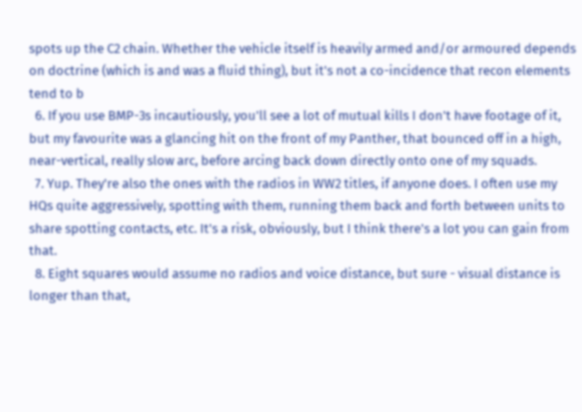spots up the C2 chain. Whether the vehicle itself is heavily armed and/or armoured depends on doctrine (which is and was a fluid thing), but it's not a co-incidence that recon elements tend to b
  6. If you use BMP-3s incautiously, you'll see a lot of mutual kills I don't have footage of it, but my favourite was a glancing hit on the front of my Panther, that bounced off in a high, near-vertical, really slow arc, before arcing back down directly onto one of my squads.
  7. Yup. They're also the ones with the radios in WW2 titles, if anyone does. I often use my HQs quite aggressively, spotting with them, running them back and forth between units to share spotting contacts, etc. It's a risk, obviously, but I think there's a lot you can gain from that.
  8. Eight squares would assume no radios and voice distance, but sure - visual distance is longer than that,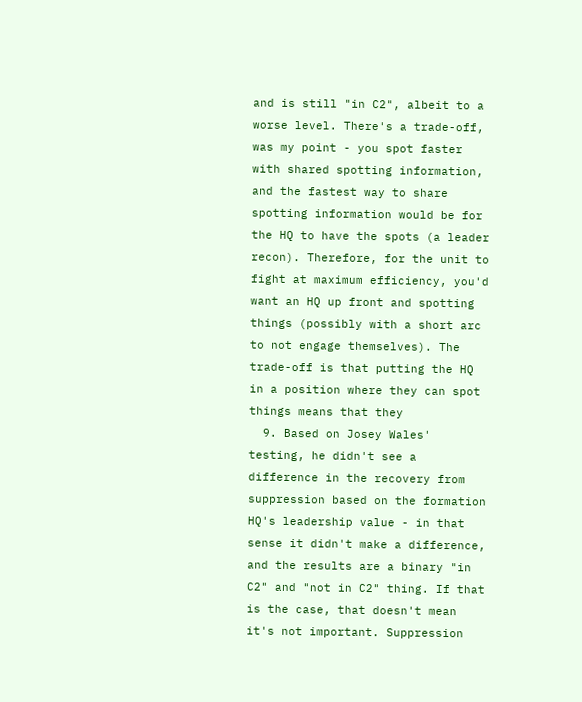and is still "in C2", albeit to a worse level. There's a trade-off, was my point - you spot faster with shared spotting information, and the fastest way to share spotting information would be for the HQ to have the spots (a leader recon). Therefore, for the unit to fight at maximum efficiency, you'd want an HQ up front and spotting things (possibly with a short arc to not engage themselves). The trade-off is that putting the HQ in a position where they can spot things means that they
  9. Based on Josey Wales' testing, he didn't see a difference in the recovery from suppression based on the formation HQ's leadership value - in that sense it didn't make a difference, and the results are a binary "in C2" and "not in C2" thing. If that is the case, that doesn't mean it's not important. Suppression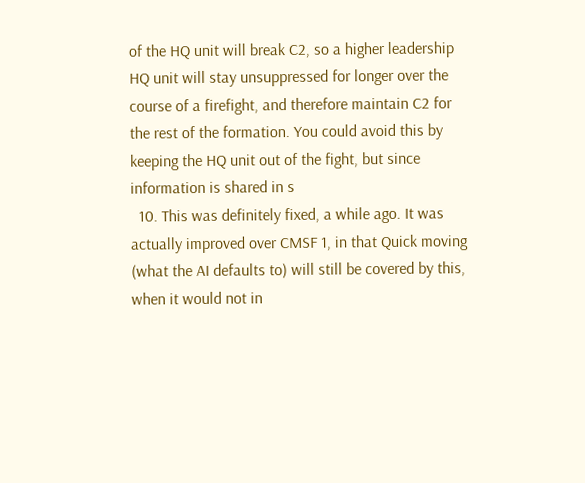of the HQ unit will break C2, so a higher leadership HQ unit will stay unsuppressed for longer over the course of a firefight, and therefore maintain C2 for the rest of the formation. You could avoid this by keeping the HQ unit out of the fight, but since information is shared in s
  10. This was definitely fixed, a while ago. It was actually improved over CMSF 1, in that Quick moving (what the AI defaults to) will still be covered by this, when it would not in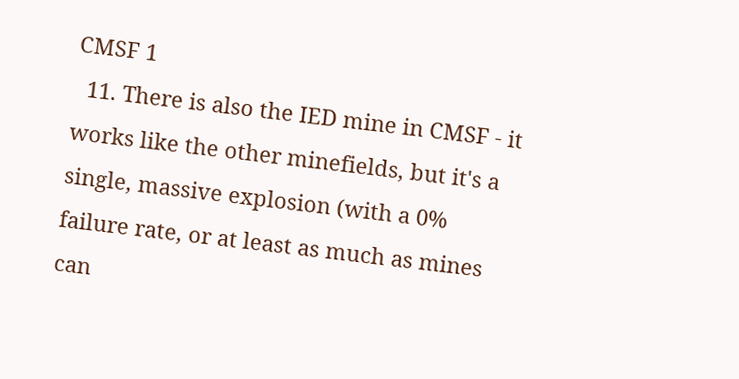CMSF 1
  11. There is also the IED mine in CMSF - it works like the other minefields, but it's a single, massive explosion (with a 0% failure rate, or at least as much as mines can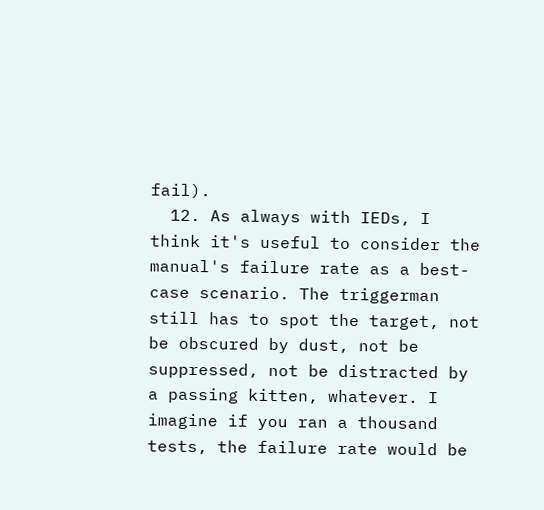fail).
  12. As always with IEDs, I think it's useful to consider the manual's failure rate as a best-case scenario. The triggerman still has to spot the target, not be obscured by dust, not be suppressed, not be distracted by a passing kitten, whatever. I imagine if you ran a thousand tests, the failure rate would be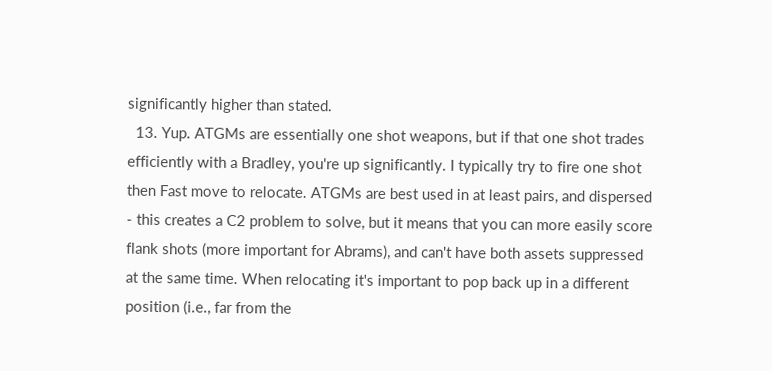significantly higher than stated.
  13. Yup. ATGMs are essentially one shot weapons, but if that one shot trades efficiently with a Bradley, you're up significantly. I typically try to fire one shot then Fast move to relocate. ATGMs are best used in at least pairs, and dispersed - this creates a C2 problem to solve, but it means that you can more easily score flank shots (more important for Abrams), and can't have both assets suppressed at the same time. When relocating it's important to pop back up in a different position (i.e., far from the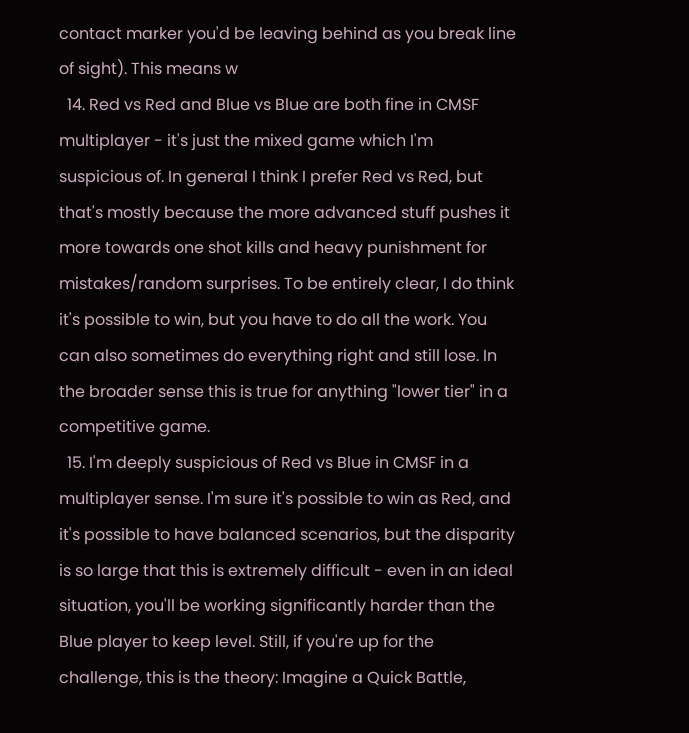contact marker you'd be leaving behind as you break line of sight). This means w
  14. Red vs Red and Blue vs Blue are both fine in CMSF multiplayer - it's just the mixed game which I'm suspicious of. In general I think I prefer Red vs Red, but that's mostly because the more advanced stuff pushes it more towards one shot kills and heavy punishment for mistakes/random surprises. To be entirely clear, I do think it's possible to win, but you have to do all the work. You can also sometimes do everything right and still lose. In the broader sense this is true for anything "lower tier" in a competitive game.
  15. I'm deeply suspicious of Red vs Blue in CMSF in a multiplayer sense. I'm sure it's possible to win as Red, and it's possible to have balanced scenarios, but the disparity is so large that this is extremely difficult - even in an ideal situation, you'll be working significantly harder than the Blue player to keep level. Still, if you're up for the challenge, this is the theory: Imagine a Quick Battle,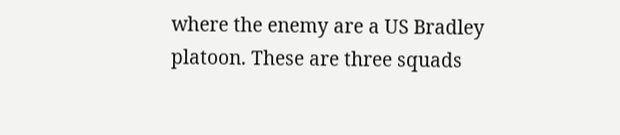where the enemy are a US Bradley platoon. These are three squads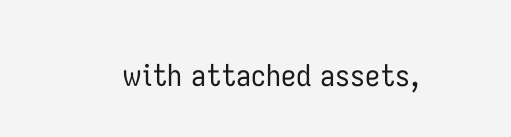with attached assets,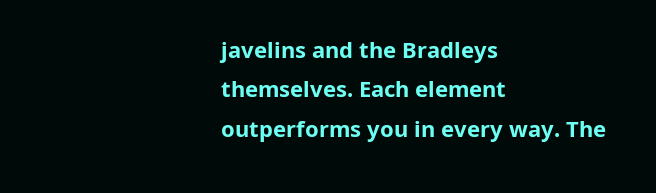javelins and the Bradleys themselves. Each element outperforms you in every way. The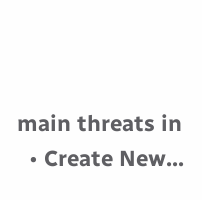main threats in
  • Create New...